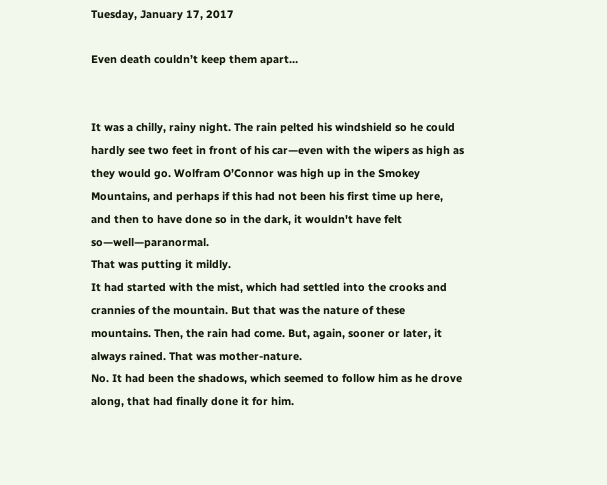Tuesday, January 17, 2017

Even death couldn’t keep them apart…


It was a chilly, rainy night. The rain pelted his windshield so he could hardly see two feet in front of his car—even with the wipers as high as they would go. Wolfram O’Connor was high up in the Smokey Mountains, and perhaps if this had not been his first time up here, and then to have done so in the dark, it wouldn't have felt so—well—paranormal.
That was putting it mildly.
It had started with the mist, which had settled into the crooks and crannies of the mountain. But that was the nature of these mountains. Then, the rain had come. But, again, sooner or later, it always rained. That was mother-nature.
No. It had been the shadows, which seemed to follow him as he drove along, that had finally done it for him.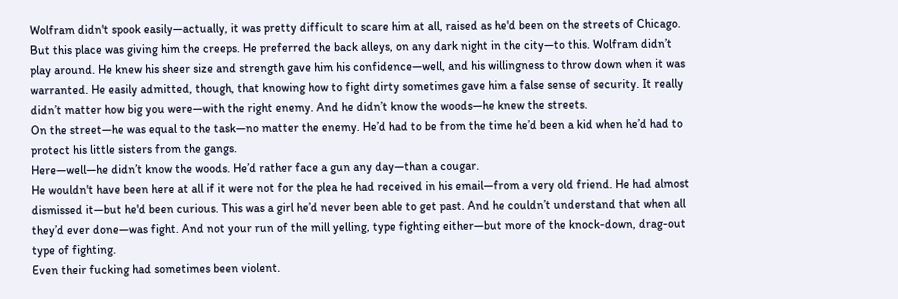Wolfram didn't spook easily—actually, it was pretty difficult to scare him at all, raised as he'd been on the streets of Chicago. But this place was giving him the creeps. He preferred the back alleys, on any dark night in the city—to this. Wolfram didn’t play around. He knew his sheer size and strength gave him his confidence—well, and his willingness to throw down when it was warranted. He easily admitted, though, that knowing how to fight dirty sometimes gave him a false sense of security. It really didn’t matter how big you were—with the right enemy. And he didn’t know the woods—he knew the streets.
On the street—he was equal to the task—no matter the enemy. He’d had to be from the time he’d been a kid when he’d had to protect his little sisters from the gangs.
Here—well—he didn’t know the woods. He’d rather face a gun any day—than a cougar.
He wouldn't have been here at all if it were not for the plea he had received in his email—from a very old friend. He had almost dismissed it—but he'd been curious. This was a girl he’d never been able to get past. And he couldn’t understand that when all they’d ever done—was fight. And not your run of the mill yelling, type fighting either—but more of the knock-down, drag-out type of fighting.
Even their fucking had sometimes been violent.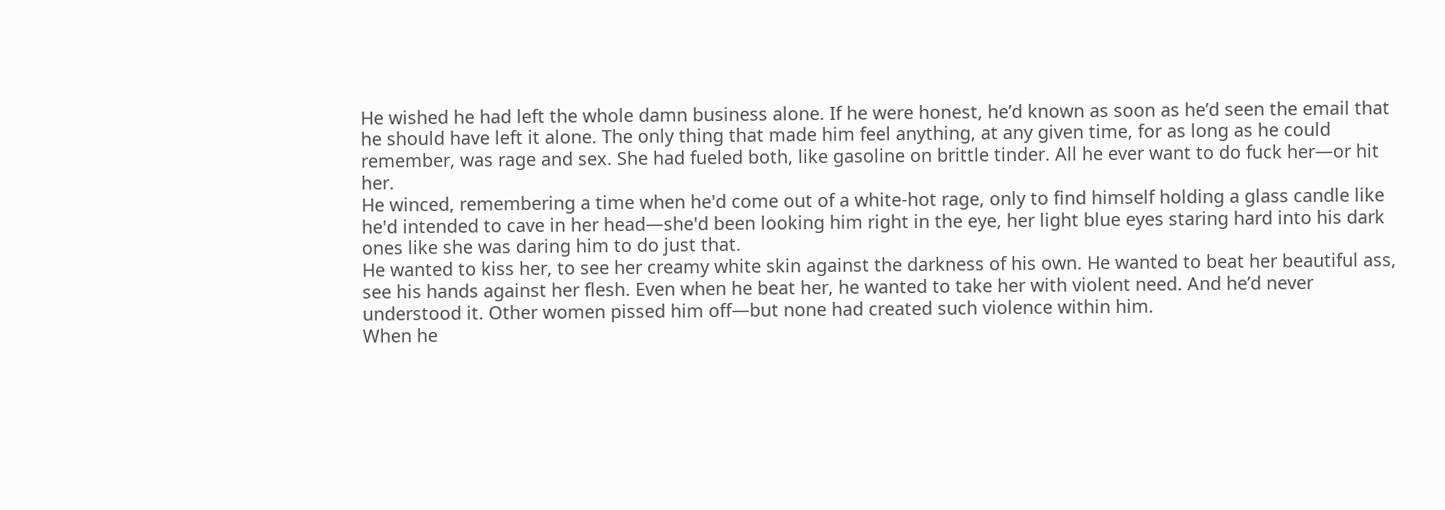He wished he had left the whole damn business alone. If he were honest, he’d known as soon as he’d seen the email that he should have left it alone. The only thing that made him feel anything, at any given time, for as long as he could remember, was rage and sex. She had fueled both, like gasoline on brittle tinder. All he ever want to do fuck her—or hit her.
He winced, remembering a time when he'd come out of a white-hot rage, only to find himself holding a glass candle like he'd intended to cave in her head—she'd been looking him right in the eye, her light blue eyes staring hard into his dark ones like she was daring him to do just that.
He wanted to kiss her, to see her creamy white skin against the darkness of his own. He wanted to beat her beautiful ass, see his hands against her flesh. Even when he beat her, he wanted to take her with violent need. And he’d never understood it. Other women pissed him off—but none had created such violence within him.
When he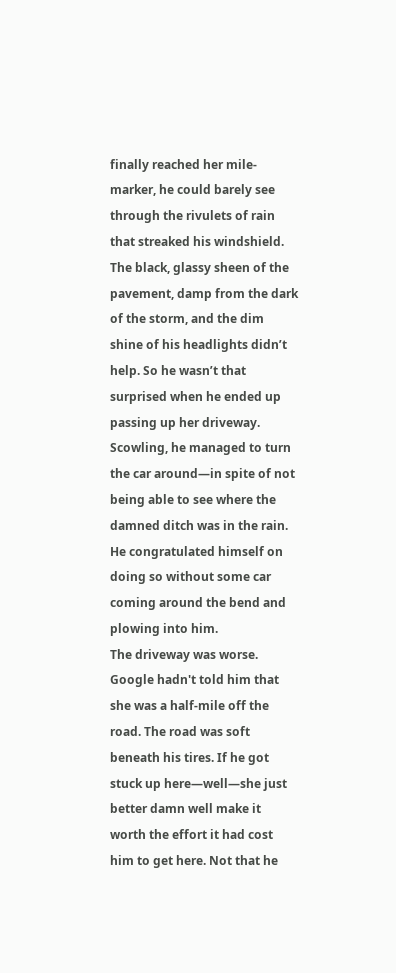finally reached her mile-marker, he could barely see through the rivulets of rain that streaked his windshield. The black, glassy sheen of the pavement, damp from the dark of the storm, and the dim shine of his headlights didn’t help. So he wasn’t that surprised when he ended up passing up her driveway. Scowling, he managed to turn the car around—in spite of not being able to see where the damned ditch was in the rain. He congratulated himself on doing so without some car coming around the bend and plowing into him.
The driveway was worse. Google hadn't told him that she was a half-mile off the road. The road was soft beneath his tires. If he got stuck up here—well—she just better damn well make it worth the effort it had cost him to get here. Not that he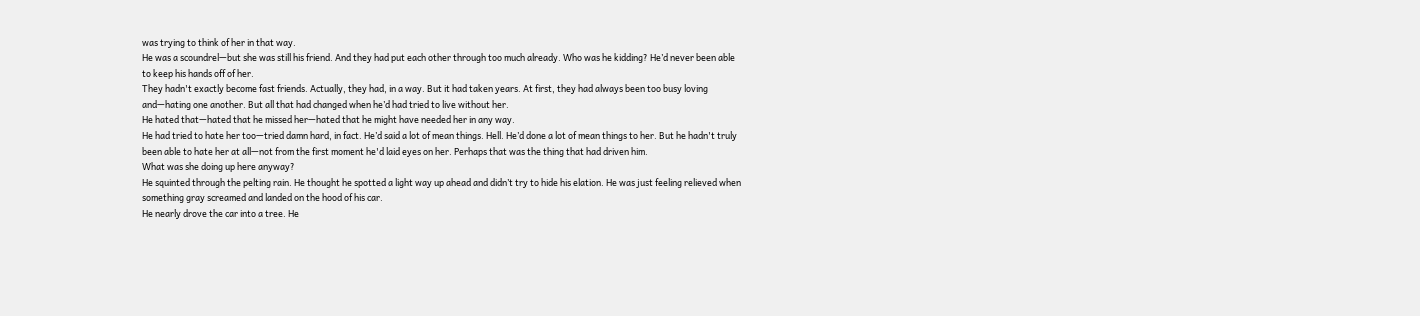was trying to think of her in that way.
He was a scoundrel—but she was still his friend. And they had put each other through too much already. Who was he kidding? He’d never been able to keep his hands off of her.
They hadn't exactly become fast friends. Actually, they had, in a way. But it had taken years. At first, they had always been too busy loving and—hating one another. But all that had changed when he’d had tried to live without her.
He hated that—hated that he missed her—hated that he might have needed her in any way.
He had tried to hate her too—tried damn hard, in fact. He’d said a lot of mean things. Hell. He’d done a lot of mean things to her. But he hadn't truly been able to hate her at all—not from the first moment he'd laid eyes on her. Perhaps that was the thing that had driven him.
What was she doing up here anyway?
He squinted through the pelting rain. He thought he spotted a light way up ahead and didn’t try to hide his elation. He was just feeling relieved when something gray screamed and landed on the hood of his car.
He nearly drove the car into a tree. He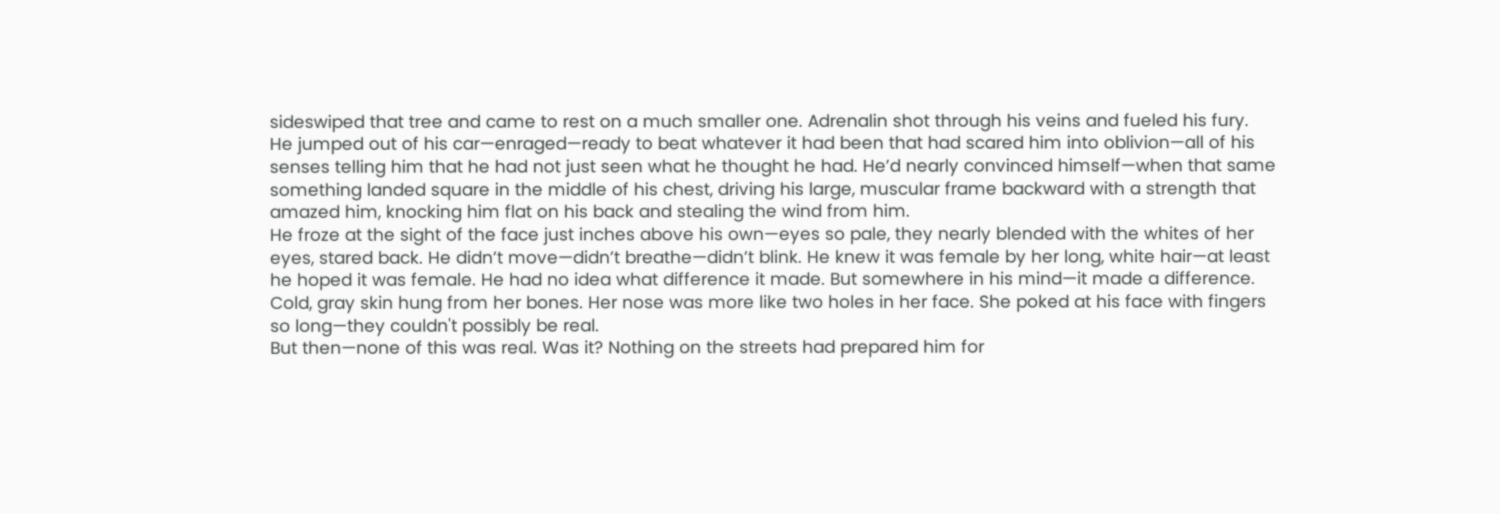sideswiped that tree and came to rest on a much smaller one. Adrenalin shot through his veins and fueled his fury.
He jumped out of his car—enraged—ready to beat whatever it had been that had scared him into oblivion—all of his senses telling him that he had not just seen what he thought he had. He’d nearly convinced himself—when that same something landed square in the middle of his chest, driving his large, muscular frame backward with a strength that amazed him, knocking him flat on his back and stealing the wind from him.
He froze at the sight of the face just inches above his own—eyes so pale, they nearly blended with the whites of her eyes, stared back. He didn’t move—didn’t breathe—didn’t blink. He knew it was female by her long, white hair—at least he hoped it was female. He had no idea what difference it made. But somewhere in his mind—it made a difference. Cold, gray skin hung from her bones. Her nose was more like two holes in her face. She poked at his face with fingers so long—they couldn't possibly be real.
But then—none of this was real. Was it? Nothing on the streets had prepared him for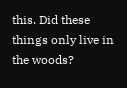this. Did these things only live in the woods?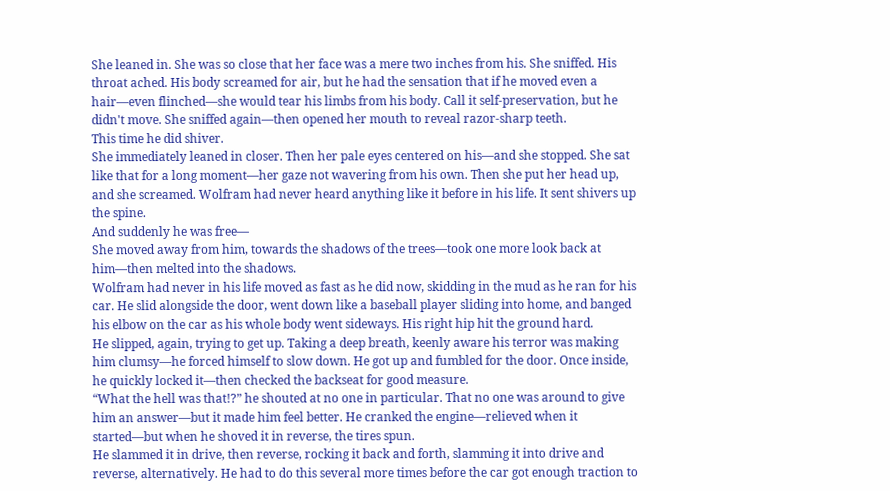She leaned in. She was so close that her face was a mere two inches from his. She sniffed. His throat ached. His body screamed for air, but he had the sensation that if he moved even a hair—even flinched—she would tear his limbs from his body. Call it self-preservation, but he didn't move. She sniffed again—then opened her mouth to reveal razor-sharp teeth.
This time he did shiver.
She immediately leaned in closer. Then her pale eyes centered on his—and she stopped. She sat like that for a long moment—her gaze not wavering from his own. Then she put her head up, and she screamed. Wolfram had never heard anything like it before in his life. It sent shivers up the spine.
And suddenly he was free—
She moved away from him, towards the shadows of the trees—took one more look back at him—then melted into the shadows.
Wolfram had never in his life moved as fast as he did now, skidding in the mud as he ran for his car. He slid alongside the door, went down like a baseball player sliding into home, and banged his elbow on the car as his whole body went sideways. His right hip hit the ground hard.
He slipped, again, trying to get up. Taking a deep breath, keenly aware his terror was making him clumsy—he forced himself to slow down. He got up and fumbled for the door. Once inside, he quickly locked it—then checked the backseat for good measure.
“What the hell was that!?” he shouted at no one in particular. That no one was around to give him an answer—but it made him feel better. He cranked the engine—relieved when it started—but when he shoved it in reverse, the tires spun.
He slammed it in drive, then reverse, rocking it back and forth, slamming it into drive and reverse, alternatively. He had to do this several more times before the car got enough traction to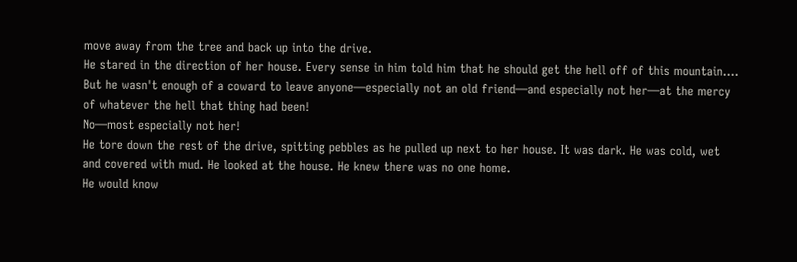move away from the tree and back up into the drive.
He stared in the direction of her house. Every sense in him told him that he should get the hell off of this mountain….
But he wasn't enough of a coward to leave anyone—especially not an old friend—and especially not her—at the mercy of whatever the hell that thing had been!
No—most especially not her!
He tore down the rest of the drive, spitting pebbles as he pulled up next to her house. It was dark. He was cold, wet and covered with mud. He looked at the house. He knew there was no one home.
He would know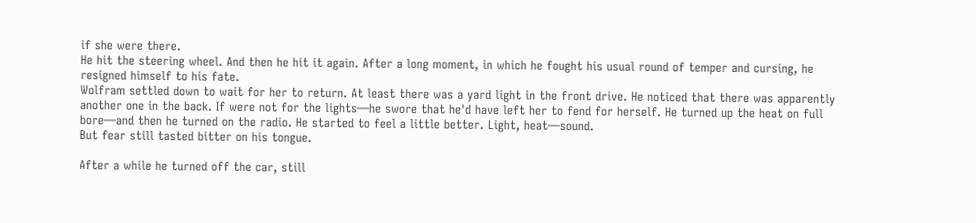if she were there.
He hit the steering wheel. And then he hit it again. After a long moment, in which he fought his usual round of temper and cursing, he resigned himself to his fate.
Wolfram settled down to wait for her to return. At least there was a yard light in the front drive. He noticed that there was apparently another one in the back. If were not for the lights—he swore that he'd have left her to fend for herself. He turned up the heat on full bore—and then he turned on the radio. He started to feel a little better. Light, heat—sound.
But fear still tasted bitter on his tongue.

After a while he turned off the car, still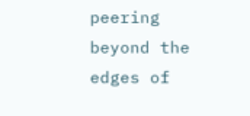peering beyond the edges of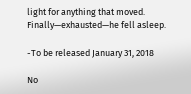light for anything that moved. Finally—exhausted—he fell asleep.

-To be released January 31, 2018

No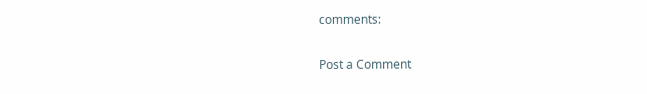comments:

Post a Comment